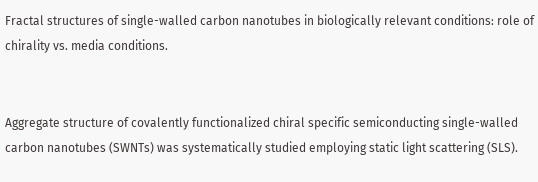Fractal structures of single-walled carbon nanotubes in biologically relevant conditions: role of chirality vs. media conditions.


Aggregate structure of covalently functionalized chiral specific semiconducting single-walled carbon nanotubes (SWNTs) was systematically studied employing static light scattering (SLS).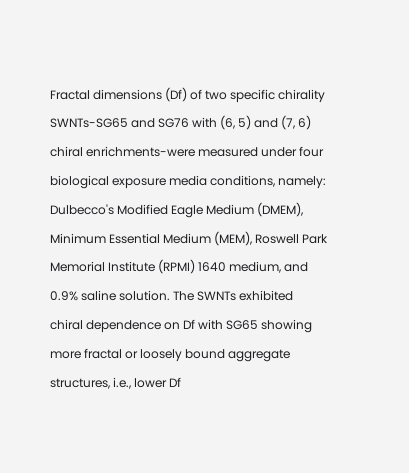Fractal dimensions (Df) of two specific chirality SWNTs-SG65 and SG76 with (6, 5) and (7, 6) chiral enrichments-were measured under four biological exposure media conditions, namely: Dulbecco's Modified Eagle Medium (DMEM), Minimum Essential Medium (MEM), Roswell Park Memorial Institute (RPMI) 1640 medium, and 0.9% saline solution. The SWNTs exhibited chiral dependence on Df with SG65 showing more fractal or loosely bound aggregate structures, i.e., lower Df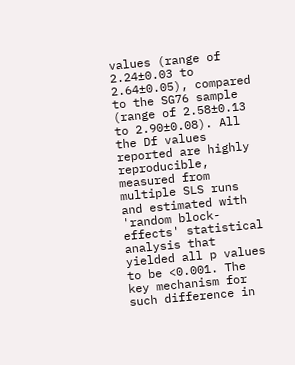values (range of 2.24±0.03 to 2.64±0.05), compared to the SG76 sample (range of 2.58±0.13 to 2.90±0.08). All the Df values reported are highly reproducible, measured from multiple SLS runs and estimated with 'random block-effects' statistical analysis that yielded all p values to be <0.001. The key mechanism for such difference in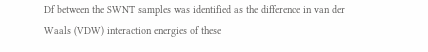Df between the SWNT samples was identified as the difference in van der Waals (VDW) interaction energies of these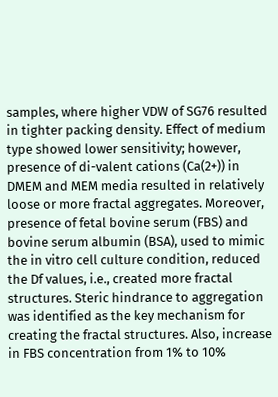samples, where higher VDW of SG76 resulted in tighter packing density. Effect of medium type showed lower sensitivity; however, presence of di-valent cations (Ca(2+)) in DMEM and MEM media resulted in relatively loose or more fractal aggregates. Moreover, presence of fetal bovine serum (FBS) and bovine serum albumin (BSA), used to mimic the in vitro cell culture condition, reduced the Df values, i.e., created more fractal structures. Steric hindrance to aggregation was identified as the key mechanism for creating the fractal structures. Also, increase in FBS concentration from 1% to 10%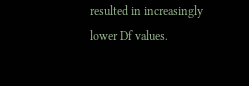resulted in increasingly lower Df values.